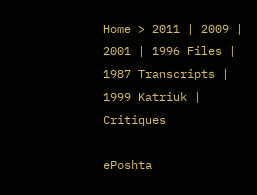Home > 2011 | 2009 | 2001 | 1996 Files | 1987 Transcripts | 1999 Katriuk | Critiques

ePoshta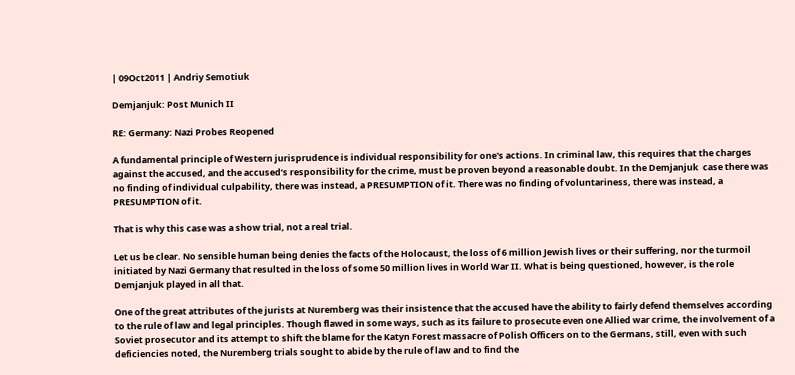| 09Oct2011 | Andriy Semotiuk

Demjanjuk: Post Munich II

RE: Germany: Nazi Probes Reopened

A fundamental principle of Western jurisprudence is individual responsibility for one's actions. In criminal law, this requires that the charges against the accused, and the accused’s responsibility for the crime, must be proven beyond a reasonable doubt. In the Demjanjuk  case there was no finding of individual culpability, there was instead, a PRESUMPTION of it. There was no finding of voluntariness, there was instead, a PRESUMPTION of it.

That is why this case was a show trial, not a real trial.

Let us be clear. No sensible human being denies the facts of the Holocaust, the loss of 6 million Jewish lives or their suffering, nor the turmoil initiated by Nazi Germany that resulted in the loss of some 50 million lives in World War II. What is being questioned, however, is the role Demjanjuk played in all that.

One of the great attributes of the jurists at Nuremberg was their insistence that the accused have the ability to fairly defend themselves according to the rule of law and legal principles. Though flawed in some ways, such as its failure to prosecute even one Allied war crime, the involvement of a Soviet prosecutor and its attempt to shift the blame for the Katyn Forest massacre of Polish Officers on to the Germans, still, even with such deficiencies noted, the Nuremberg trials sought to abide by the rule of law and to find the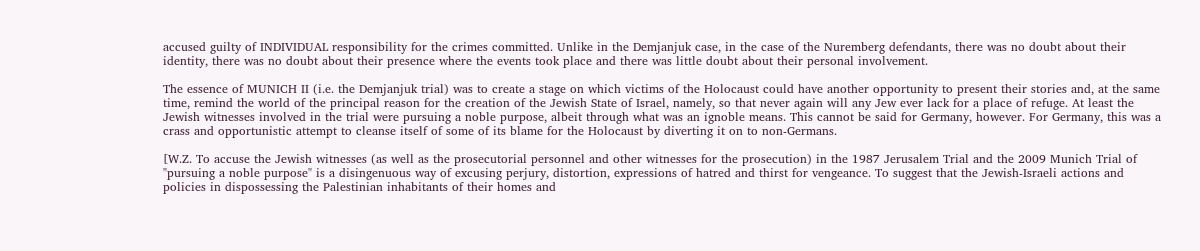accused guilty of INDIVIDUAL responsibility for the crimes committed. Unlike in the Demjanjuk case, in the case of the Nuremberg defendants, there was no doubt about their identity, there was no doubt about their presence where the events took place and there was little doubt about their personal involvement.

The essence of MUNICH II (i.e. the Demjanjuk trial) was to create a stage on which victims of the Holocaust could have another opportunity to present their stories and, at the same time, remind the world of the principal reason for the creation of the Jewish State of Israel, namely, so that never again will any Jew ever lack for a place of refuge. At least the Jewish witnesses involved in the trial were pursuing a noble purpose, albeit through what was an ignoble means. This cannot be said for Germany, however. For Germany, this was a crass and opportunistic attempt to cleanse itself of some of its blame for the Holocaust by diverting it on to non-Germans.

[W.Z. To accuse the Jewish witnesses (as well as the prosecutorial personnel and other witnesses for the prosecution) in the 1987 Jerusalem Trial and the 2009 Munich Trial of "pursuing a noble purpose" is a disingenuous way of excusing perjury, distortion, expressions of hatred and thirst for vengeance. To suggest that the Jewish-Israeli actions and policies in dispossessing the Palestinian inhabitants of their homes and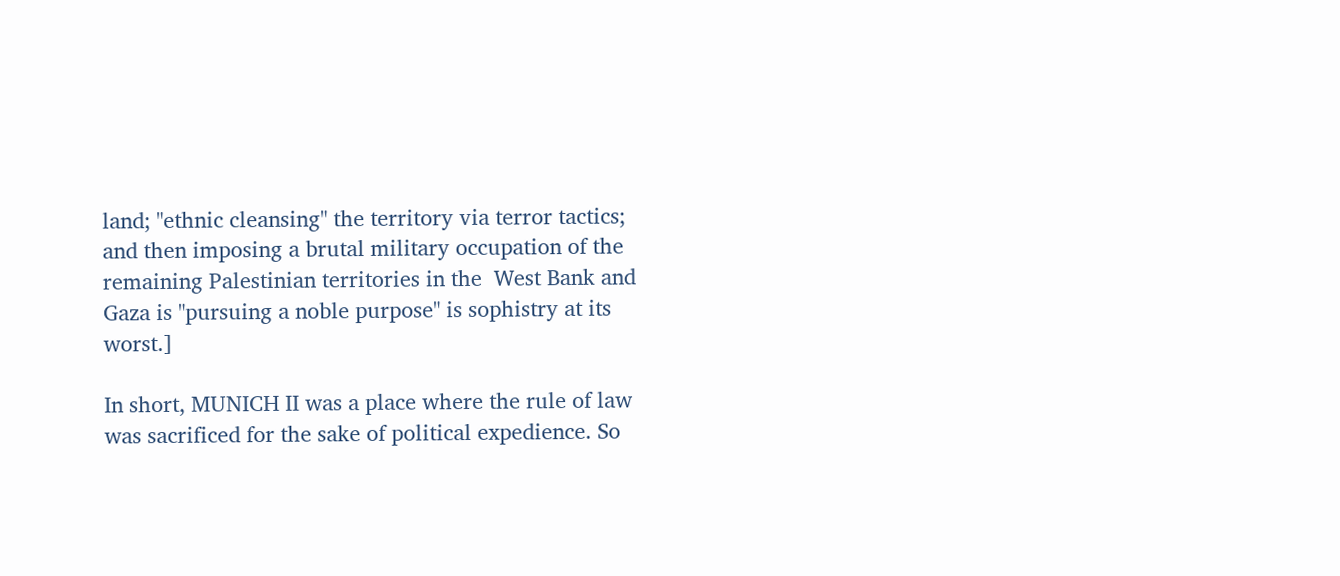land; "ethnic cleansing" the territory via terror tactics; and then imposing a brutal military occupation of the remaining Palestinian territories in the  West Bank and Gaza is "pursuing a noble purpose" is sophistry at its worst.]

In short, MUNICH II was a place where the rule of law was sacrificed for the sake of political expedience. So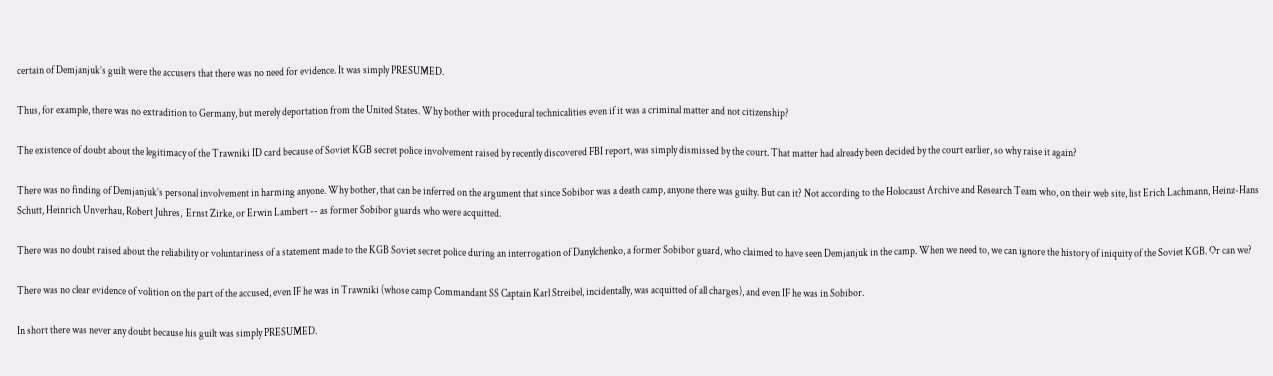certain of Demjanjuk’s guilt were the accusers that there was no need for evidence. It was simply PRESUMED.

Thus, for example, there was no extradition to Germany, but merely deportation from the United States. Why bother with procedural technicalities even if it was a criminal matter and not citizenship?

The existence of doubt about the legitimacy of the Trawniki ID card because of Soviet KGB secret police involvement raised by recently discovered FBI report, was simply dismissed by the court. That matter had already been decided by the court earlier, so why raise it again?

There was no finding of Demjanjuk’s personal involvement in harming anyone. Why bother, that can be inferred on the argument that since Sobibor was a death camp, anyone there was guilty. But can it? Not according to the Holocaust Archive and Research Team who, on their web site, list Erich Lachmann, Heinz-Hans Schutt, Heinrich Unverhau, Robert Juhres,  Ernst Zirke, or Erwin Lambert -- as former Sobibor guards who were acquitted.

There was no doubt raised about the reliability or voluntariness of a statement made to the KGB Soviet secret police during an interrogation of Danylchenko, a former Sobibor guard, who claimed to have seen Demjanjuk in the camp. When we need to, we can ignore the history of iniquity of the Soviet KGB. Or can we?

There was no clear evidence of volition on the part of the accused, even IF he was in Trawniki (whose camp Commandant SS Captain Karl Streibel, incidentally, was acquitted of all charges), and even IF he was in Sobibor.

In short there was never any doubt because his guilt was simply PRESUMED.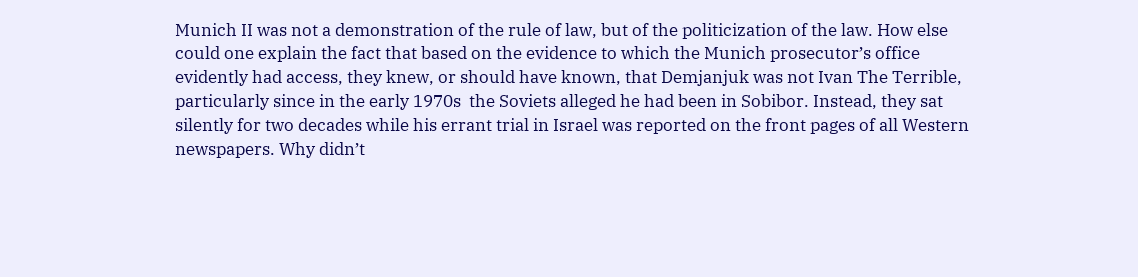Munich II was not a demonstration of the rule of law, but of the politicization of the law. How else could one explain the fact that based on the evidence to which the Munich prosecutor’s office evidently had access, they knew, or should have known, that Demjanjuk was not Ivan The Terrible, particularly since in the early 1970s  the Soviets alleged he had been in Sobibor. Instead, they sat silently for two decades while his errant trial in Israel was reported on the front pages of all Western newspapers. Why didn’t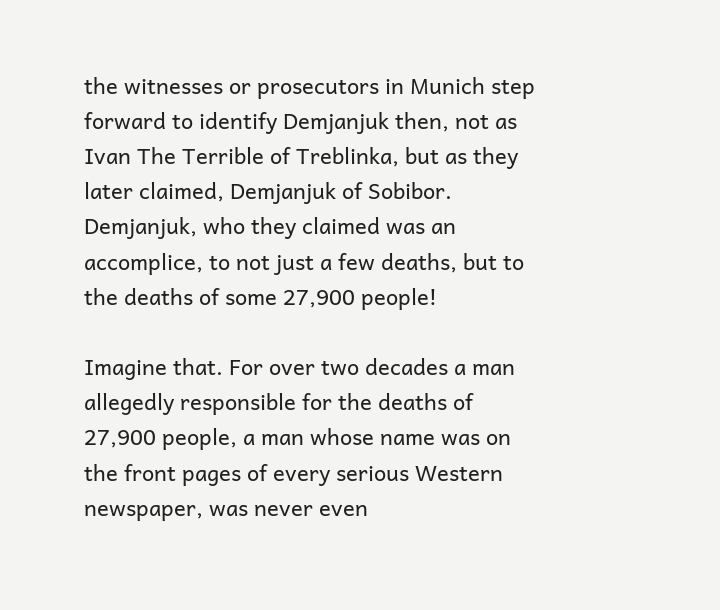the witnesses or prosecutors in Munich step forward to identify Demjanjuk then, not as Ivan The Terrible of Treblinka, but as they later claimed, Demjanjuk of Sobibor. Demjanjuk, who they claimed was an accomplice, to not just a few deaths, but to the deaths of some 27,900 people!

Imagine that. For over two decades a man allegedly responsible for the deaths of 27,900 people, a man whose name was on the front pages of every serious Western newspaper, was never even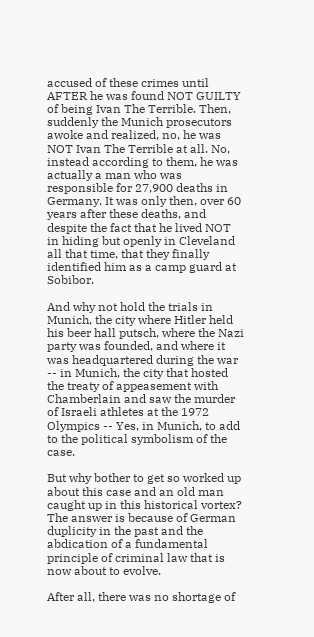accused of these crimes until AFTER he was found NOT GUILTY of being Ivan The Terrible. Then, suddenly the Munich prosecutors awoke and realized, no, he was NOT Ivan The Terrible at all. No, instead according to them, he was actually a man who was responsible for 27,900 deaths in Germany. It was only then, over 60 years after these deaths, and despite the fact that he lived NOT in hiding but openly in Cleveland all that time, that they finally identified him as a camp guard at Sobibor.

And why not hold the trials in Munich, the city where Hitler held his beer hall putsch, where the Nazi party was founded, and where it was headquartered during the war -- in Munich, the city that hosted the treaty of appeasement with Chamberlain and saw the murder of Israeli athletes at the 1972 Olympics -- Yes, in Munich, to add to the political symbolism of the case.

But why bother to get so worked up about this case and an old man caught up in this historical vortex?  The answer is because of German duplicity in the past and the abdication of a fundamental principle of criminal law that is now about to evolve.

After all, there was no shortage of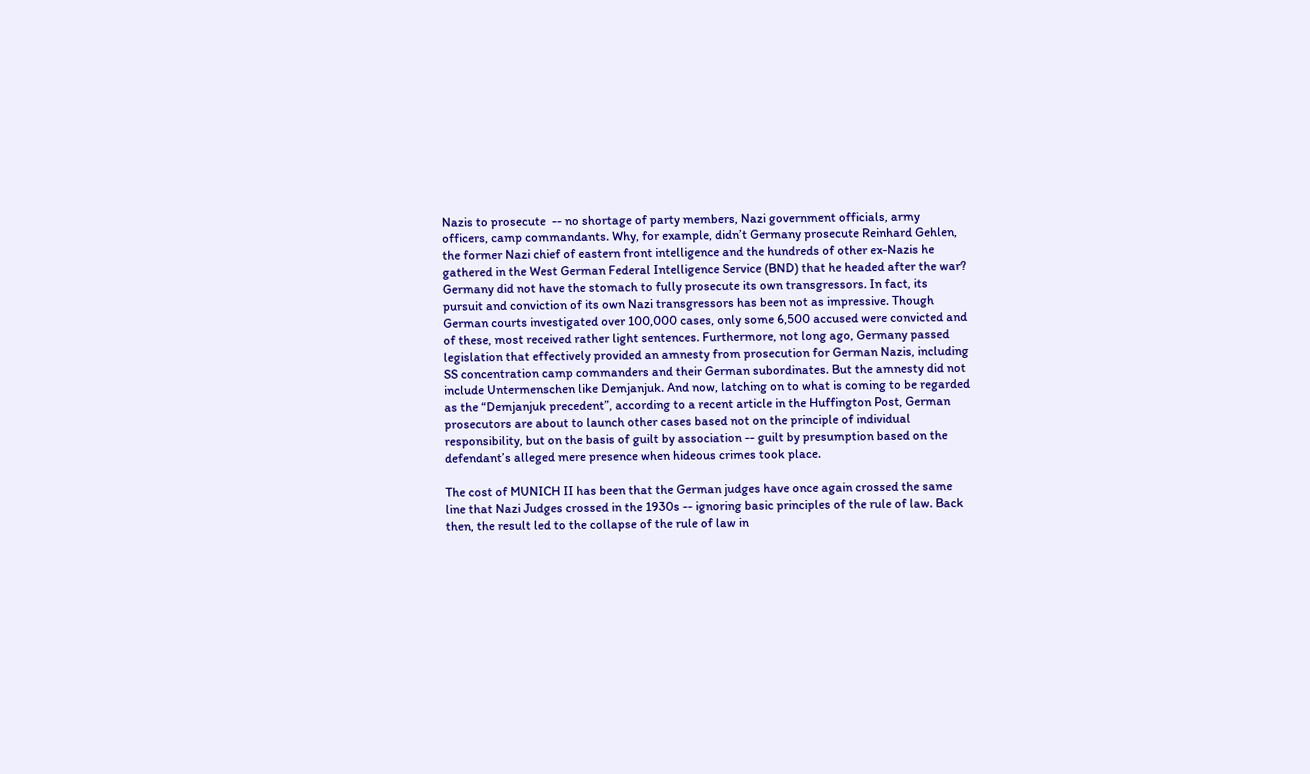Nazis to prosecute  -- no shortage of party members, Nazi government officials, army officers, camp commandants. Why, for example, didn’t Germany prosecute Reinhard Gehlen, the former Nazi chief of eastern front intelligence and the hundreds of other ex-Nazis he gathered in the West German Federal Intelligence Service (BND) that he headed after the war? Germany did not have the stomach to fully prosecute its own transgressors. In fact, its pursuit and conviction of its own Nazi transgressors has been not as impressive. Though German courts investigated over 100,000 cases, only some 6,500 accused were convicted and of these, most received rather light sentences. Furthermore, not long ago, Germany passed legislation that effectively provided an amnesty from prosecution for German Nazis, including SS concentration camp commanders and their German subordinates. But the amnesty did not include Untermenschen like Demjanjuk. And now, latching on to what is coming to be regarded as the “Demjanjuk precedent”, according to a recent article in the Huffington Post, German prosecutors are about to launch other cases based not on the principle of individual responsibility, but on the basis of guilt by association -- guilt by presumption based on the defendant’s alleged mere presence when hideous crimes took place.

The cost of MUNICH II has been that the German judges have once again crossed the same line that Nazi Judges crossed in the 1930s -- ignoring basic principles of the rule of law. Back then, the result led to the collapse of the rule of law in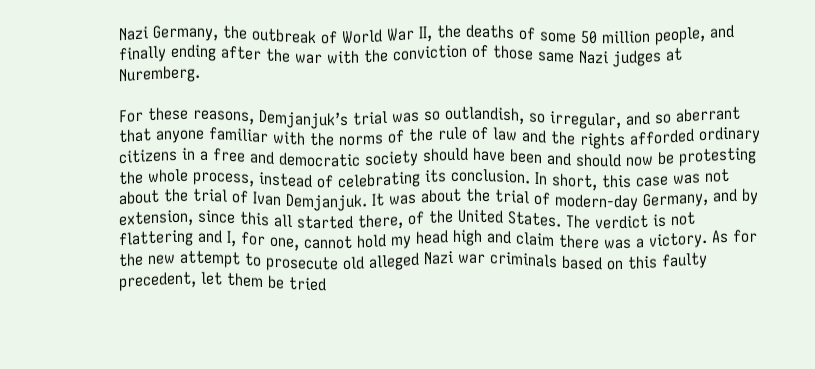Nazi Germany, the outbreak of World War II, the deaths of some 50 million people, and finally ending after the war with the conviction of those same Nazi judges at Nuremberg.

For these reasons, Demjanjuk’s trial was so outlandish, so irregular, and so aberrant that anyone familiar with the norms of the rule of law and the rights afforded ordinary citizens in a free and democratic society should have been and should now be protesting the whole process, instead of celebrating its conclusion. In short, this case was not about the trial of Ivan Demjanjuk. It was about the trial of modern-day Germany, and by extension, since this all started there, of the United States. The verdict is not flattering and I, for one, cannot hold my head high and claim there was a victory. As for the new attempt to prosecute old alleged Nazi war criminals based on this faulty precedent, let them be tried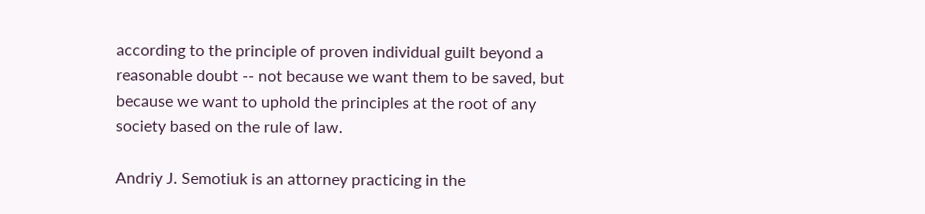according to the principle of proven individual guilt beyond a reasonable doubt -- not because we want them to be saved, but because we want to uphold the principles at the root of any society based on the rule of law.

Andriy J. Semotiuk is an attorney practicing in the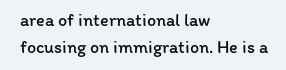area of international law focusing on immigration. He is a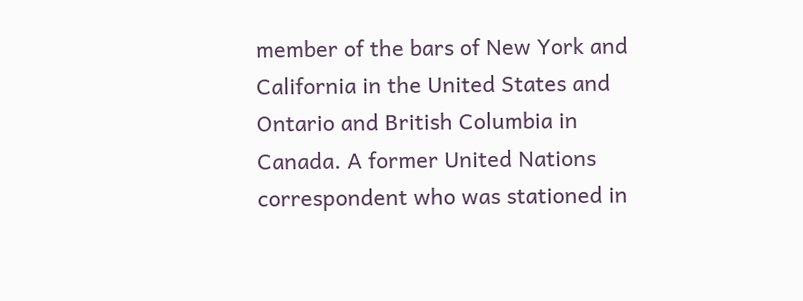member of the bars of New York and California in the United States and Ontario and British Columbia in Canada. A former United Nations correspondent who was stationed in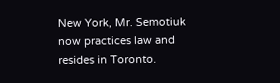New York, Mr. Semotiuk now practices law and resides in Toronto.